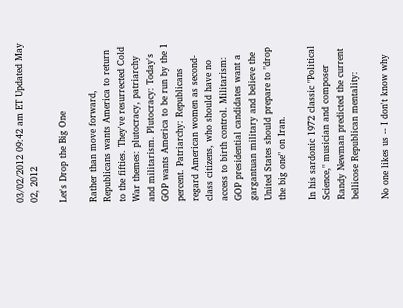03/02/2012 09:42 am ET Updated May 02, 2012

Let's Drop the Big One

Rather than move forward, Republicans wants America to return to the fifties. They've resurrected Cold War themes: plutocracy, patriarchy and militarism. Plutocracy: Today's GOP wants America to be run by the 1 percent. Patriarchy: Republicans regard American women as second-class citizens, who should have no access to birth control. Militarism: GOP presidential candidates want a gargantuan military and believe the United States should prepare to "drop the big one" on Iran.

In his sardonic 1972 classic "Political Science," musician and composer Randy Newman predicted the current bellicose Republican mentality:

No one likes us -- I don't know why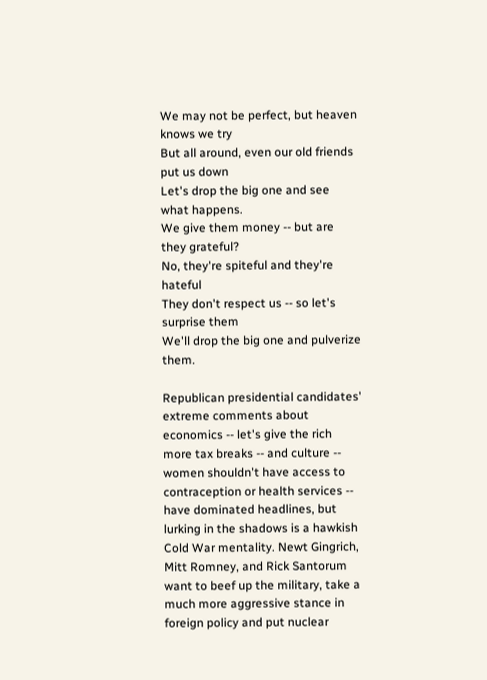We may not be perfect, but heaven knows we try
But all around, even our old friends put us down
Let's drop the big one and see what happens.
We give them money -- but are they grateful?
No, they're spiteful and they're hateful
They don't respect us -- so let's surprise them
We'll drop the big one and pulverize them.

Republican presidential candidates' extreme comments about economics -- let's give the rich more tax breaks -- and culture -- women shouldn't have access to contraception or health services -- have dominated headlines, but lurking in the shadows is a hawkish Cold War mentality. Newt Gingrich, Mitt Romney, and Rick Santorum want to beef up the military, take a much more aggressive stance in foreign policy and put nuclear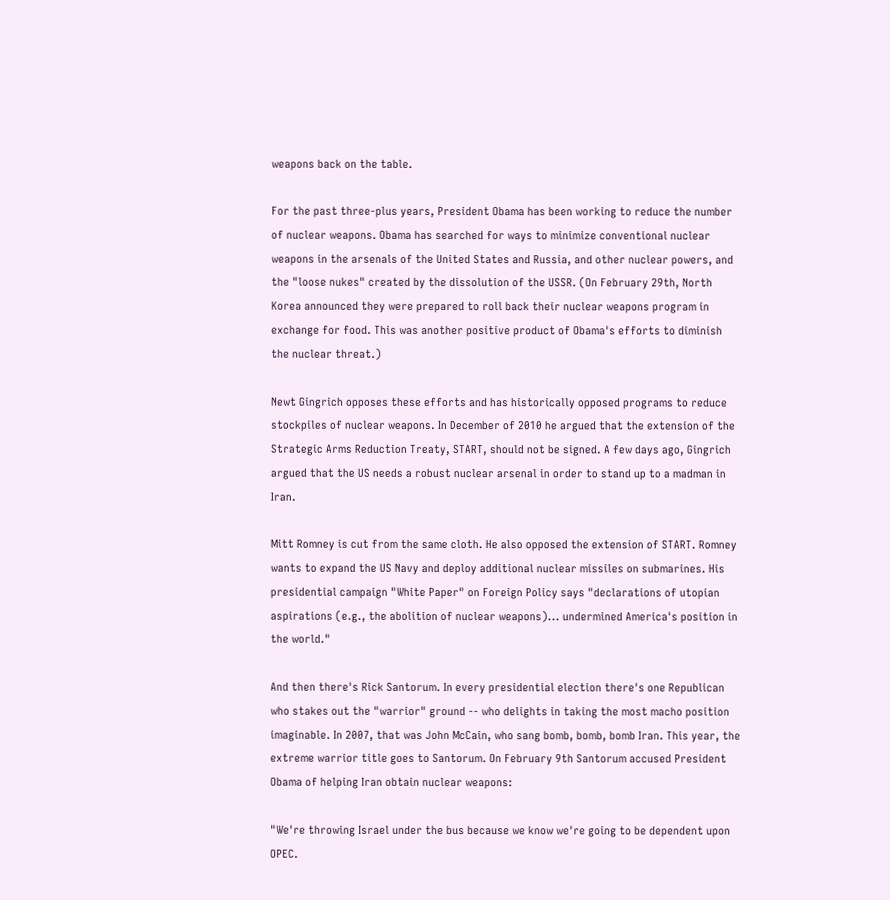weapons back on the table.

For the past three-plus years, President Obama has been working to reduce the number of nuclear weapons. Obama has searched for ways to minimize conventional nuclear weapons in the arsenals of the United States and Russia, and other nuclear powers, and the "loose nukes" created by the dissolution of the USSR. (On February 29th, North Korea announced they were prepared to roll back their nuclear weapons program in exchange for food. This was another positive product of Obama's efforts to diminish the nuclear threat.)

Newt Gingrich opposes these efforts and has historically opposed programs to reduce stockpiles of nuclear weapons. In December of 2010 he argued that the extension of the Strategic Arms Reduction Treaty, START, should not be signed. A few days ago, Gingrich argued that the US needs a robust nuclear arsenal in order to stand up to a madman in Iran.

Mitt Romney is cut from the same cloth. He also opposed the extension of START. Romney wants to expand the US Navy and deploy additional nuclear missiles on submarines. His presidential campaign "White Paper" on Foreign Policy says "declarations of utopian aspirations (e.g., the abolition of nuclear weapons)... undermined America's position in the world."

And then there's Rick Santorum. In every presidential election there's one Republican who stakes out the "warrior" ground -- who delights in taking the most macho position imaginable. In 2007, that was John McCain, who sang bomb, bomb, bomb Iran. This year, the extreme warrior title goes to Santorum. On February 9th Santorum accused President Obama of helping Iran obtain nuclear weapons:

"We're throwing Israel under the bus because we know we're going to be dependent upon OPEC.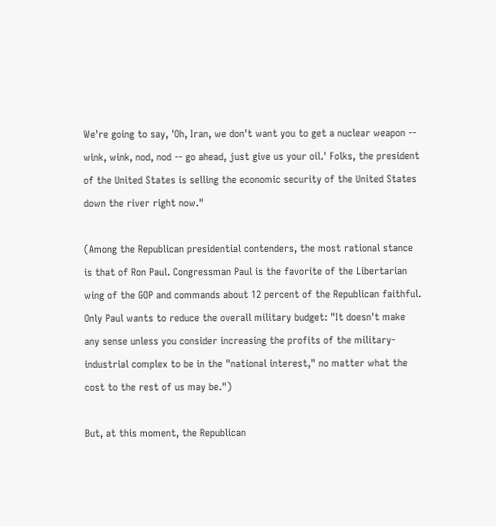We're going to say, 'Oh, Iran, we don't want you to get a nuclear weapon -- wink, wink, nod, nod -- go ahead, just give us your oil.' Folks, the president of the United States is selling the economic security of the United States down the river right now."

(Among the Republican presidential contenders, the most rational stance is that of Ron Paul. Congressman Paul is the favorite of the Libertarian wing of the GOP and commands about 12 percent of the Republican faithful. Only Paul wants to reduce the overall military budget: "It doesn't make any sense unless you consider increasing the profits of the military-industrial complex to be in the "national interest," no matter what the cost to the rest of us may be.")

But, at this moment, the Republican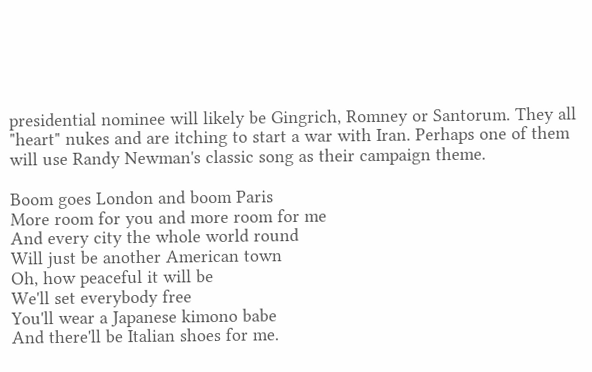presidential nominee will likely be Gingrich, Romney or Santorum. They all "heart" nukes and are itching to start a war with Iran. Perhaps one of them will use Randy Newman's classic song as their campaign theme.

Boom goes London and boom Paris
More room for you and more room for me
And every city the whole world round
Will just be another American town
Oh, how peaceful it will be
We'll set everybody free
You'll wear a Japanese kimono babe
And there'll be Italian shoes for me.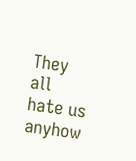They all hate us anyhow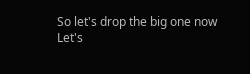So let's drop the big one now
Let's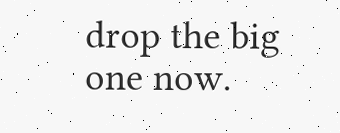drop the big one now.